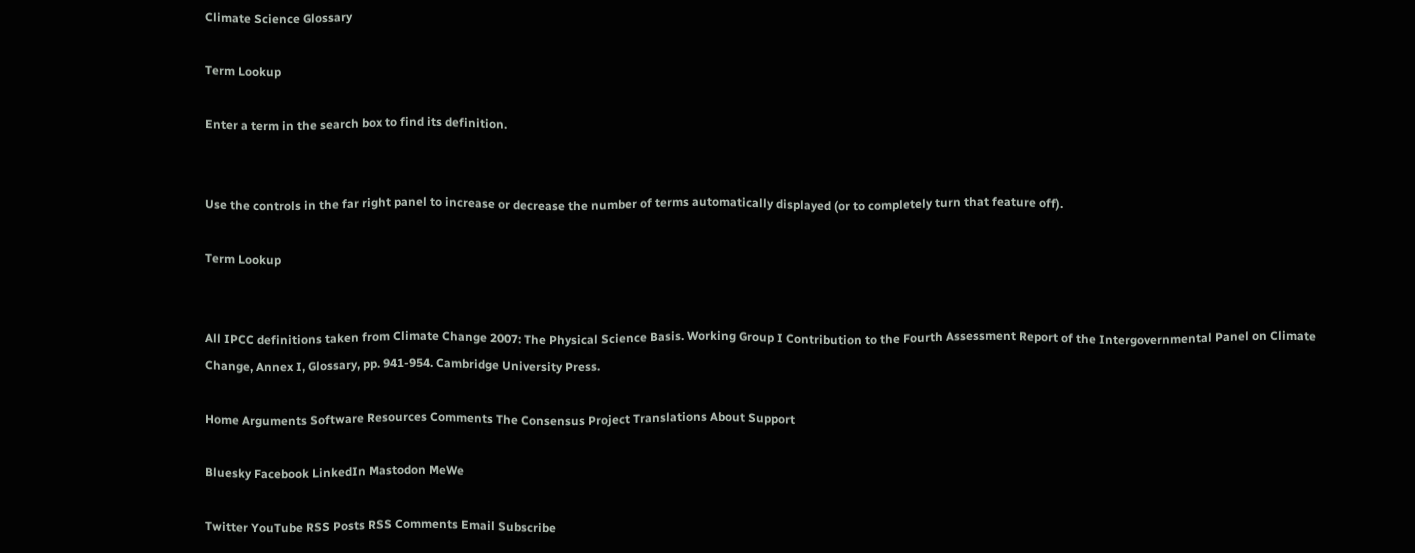Climate Science Glossary

Term Lookup

Enter a term in the search box to find its definition.


Use the controls in the far right panel to increase or decrease the number of terms automatically displayed (or to completely turn that feature off).

Term Lookup


All IPCC definitions taken from Climate Change 2007: The Physical Science Basis. Working Group I Contribution to the Fourth Assessment Report of the Intergovernmental Panel on Climate Change, Annex I, Glossary, pp. 941-954. Cambridge University Press.

Home Arguments Software Resources Comments The Consensus Project Translations About Support

Bluesky Facebook LinkedIn Mastodon MeWe

Twitter YouTube RSS Posts RSS Comments Email Subscribe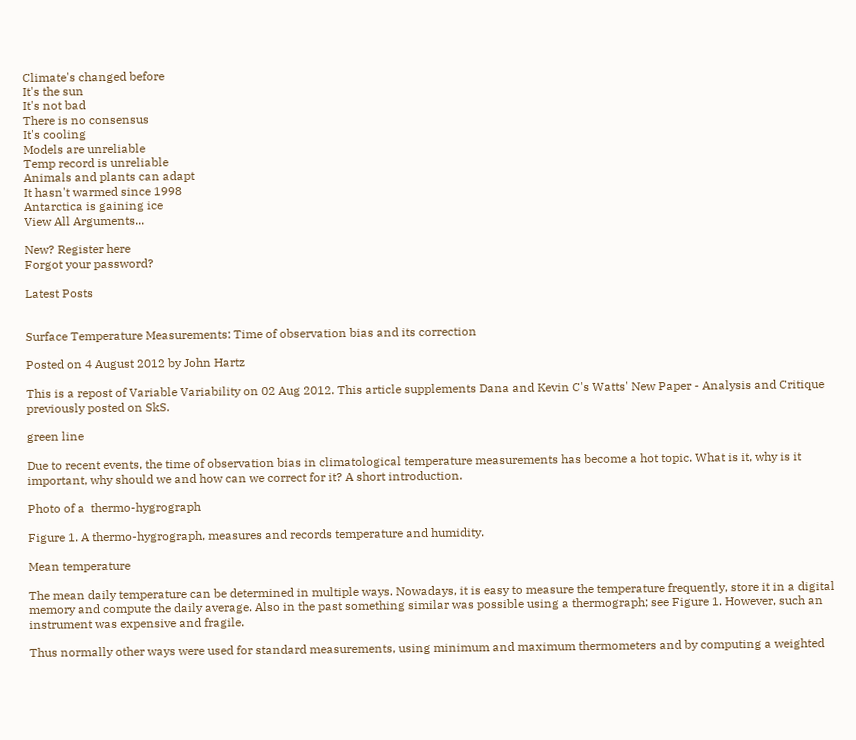Climate's changed before
It's the sun
It's not bad
There is no consensus
It's cooling
Models are unreliable
Temp record is unreliable
Animals and plants can adapt
It hasn't warmed since 1998
Antarctica is gaining ice
View All Arguments...

New? Register here
Forgot your password?

Latest Posts


Surface Temperature Measurements: Time of observation bias and its correction

Posted on 4 August 2012 by John Hartz

This is a repost of Variable Variability on 02 Aug 2012. This article supplements Dana and Kevin C's Watts' New Paper - Analysis and Critique previously posted on SkS.

green line

Due to recent events, the time of observation bias in climatological temperature measurements has become a hot topic. What is it, why is it important, why should we and how can we correct for it? A short introduction.

Photo of a  thermo-hygrograph

Figure 1. A thermo-hygrograph, measures and records temperature and humidity.

Mean temperature

The mean daily temperature can be determined in multiple ways. Nowadays, it is easy to measure the temperature frequently, store it in a digital memory and compute the daily average. Also in the past something similar was possible using a thermograph; see Figure 1. However, such an instrument was expensive and fragile.

Thus normally other ways were used for standard measurements, using minimum and maximum thermometers and by computing a weighted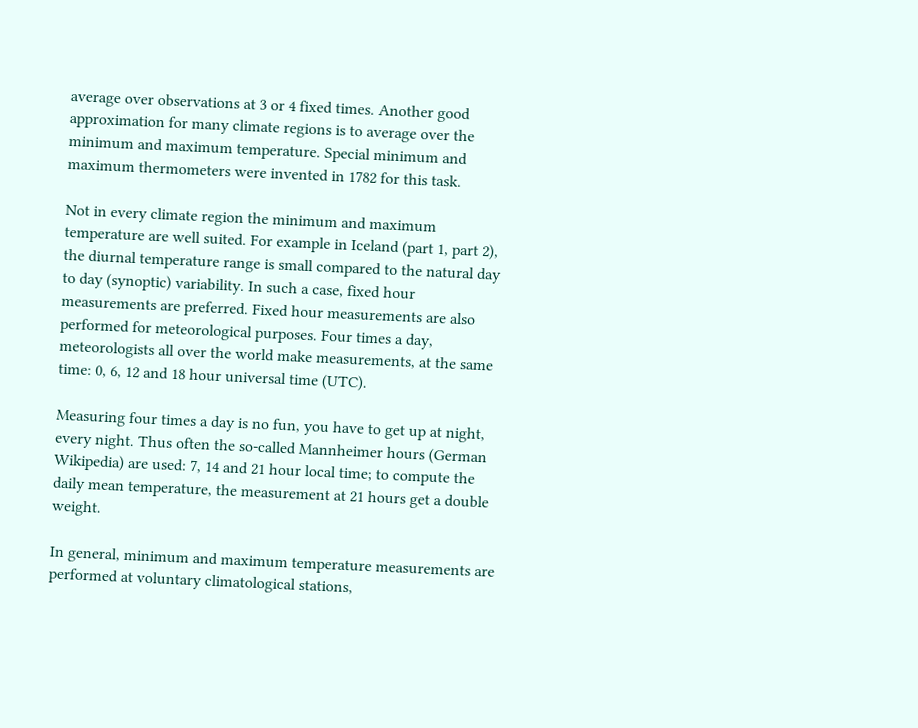average over observations at 3 or 4 fixed times. Another good approximation for many climate regions is to average over the minimum and maximum temperature. Special minimum and maximum thermometers were invented in 1782 for this task.

Not in every climate region the minimum and maximum temperature are well suited. For example in Iceland (part 1, part 2), the diurnal temperature range is small compared to the natural day to day (synoptic) variability. In such a case, fixed hour measurements are preferred. Fixed hour measurements are also performed for meteorological purposes. Four times a day, meteorologists all over the world make measurements, at the same time: 0, 6, 12 and 18 hour universal time (UTC).

Measuring four times a day is no fun, you have to get up at night, every night. Thus often the so-called Mannheimer hours (German Wikipedia) are used: 7, 14 and 21 hour local time; to compute the daily mean temperature, the measurement at 21 hours get a double weight.

In general, minimum and maximum temperature measurements are performed at voluntary climatological stations,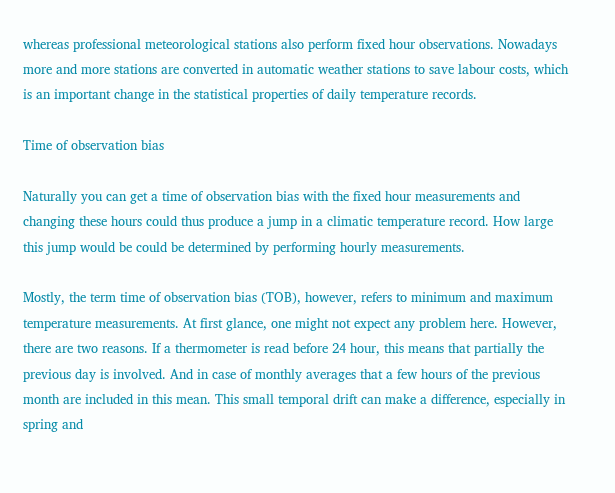whereas professional meteorological stations also perform fixed hour observations. Nowadays more and more stations are converted in automatic weather stations to save labour costs, which is an important change in the statistical properties of daily temperature records.

Time of observation bias

Naturally you can get a time of observation bias with the fixed hour measurements and changing these hours could thus produce a jump in a climatic temperature record. How large this jump would be could be determined by performing hourly measurements.

Mostly, the term time of observation bias (TOB), however, refers to minimum and maximum temperature measurements. At first glance, one might not expect any problem here. However, there are two reasons. If a thermometer is read before 24 hour, this means that partially the previous day is involved. And in case of monthly averages that a few hours of the previous month are included in this mean. This small temporal drift can make a difference, especially in spring and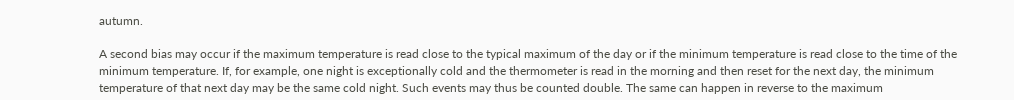autumn.

A second bias may occur if the maximum temperature is read close to the typical maximum of the day or if the minimum temperature is read close to the time of the minimum temperature. If, for example, one night is exceptionally cold and the thermometer is read in the morning and then reset for the next day, the minimum temperature of that next day may be the same cold night. Such events may thus be counted double. The same can happen in reverse to the maximum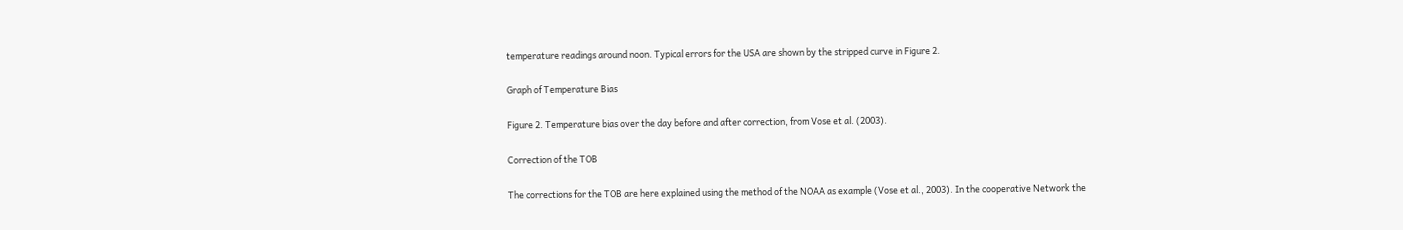temperature readings around noon. Typical errors for the USA are shown by the stripped curve in Figure 2.

Graph of Temperature Bias

Figure 2. Temperature bias over the day before and after correction, from Vose et al. (2003).

Correction of the TOB

The corrections for the TOB are here explained using the method of the NOAA as example (Vose et al., 2003). In the cooperative Network the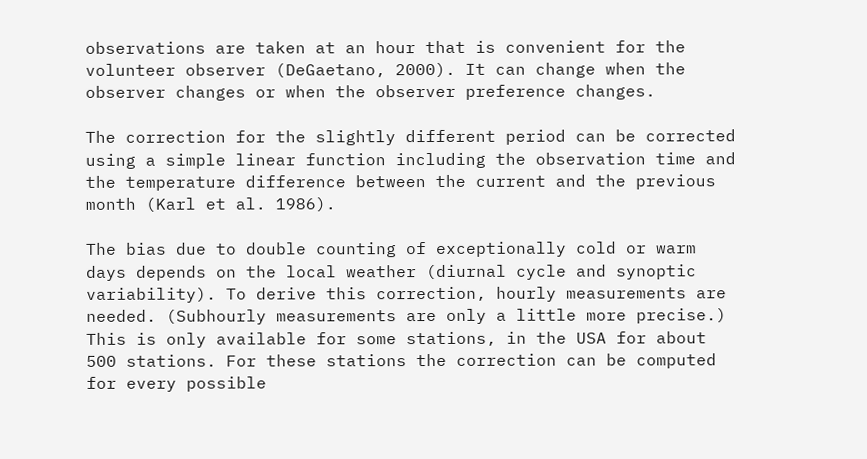observations are taken at an hour that is convenient for the volunteer observer (DeGaetano, 2000). It can change when the observer changes or when the observer preference changes.

The correction for the slightly different period can be corrected using a simple linear function including the observation time and the temperature difference between the current and the previous month (Karl et al. 1986).

The bias due to double counting of exceptionally cold or warm days depends on the local weather (diurnal cycle and synoptic variability). To derive this correction, hourly measurements are needed. (Subhourly measurements are only a little more precise.) This is only available for some stations, in the USA for about 500 stations. For these stations the correction can be computed for every possible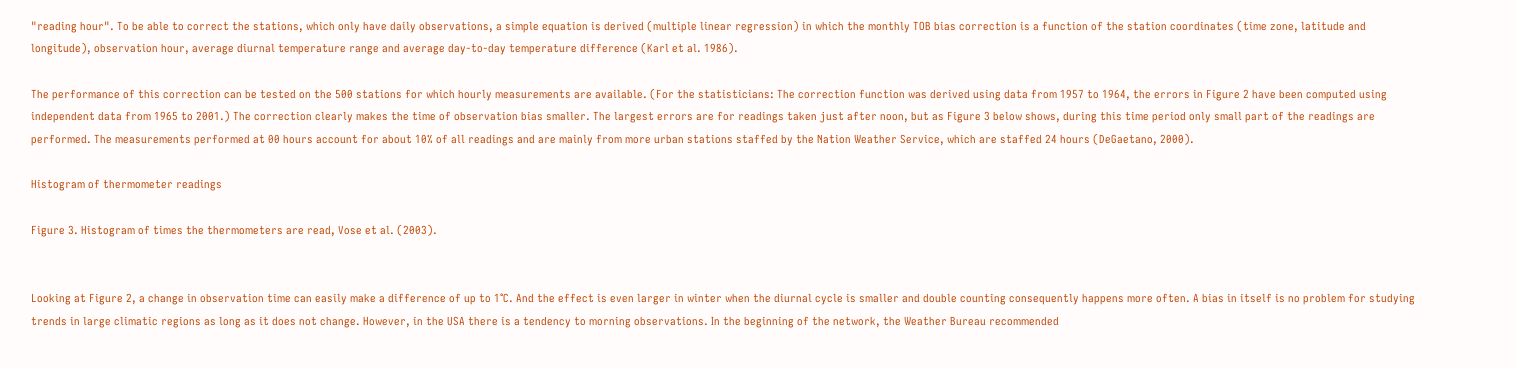"reading hour". To be able to correct the stations, which only have daily observations, a simple equation is derived (multiple linear regression) in which the monthly TOB bias correction is a function of the station coordinates (time zone, latitude and longitude), observation hour, average diurnal temperature range and average day-to-day temperature difference (Karl et al. 1986).

The performance of this correction can be tested on the 500 stations for which hourly measurements are available. (For the statisticians: The correction function was derived using data from 1957 to 1964, the errors in Figure 2 have been computed using independent data from 1965 to 2001.) The correction clearly makes the time of observation bias smaller. The largest errors are for readings taken just after noon, but as Figure 3 below shows, during this time period only small part of the readings are performed. The measurements performed at 00 hours account for about 10% of all readings and are mainly from more urban stations staffed by the Nation Weather Service, which are staffed 24 hours (DeGaetano, 2000).

Histogram of thermometer readings

Figure 3. Histogram of times the thermometers are read, Vose et al. (2003).


Looking at Figure 2, a change in observation time can easily make a difference of up to 1°C. And the effect is even larger in winter when the diurnal cycle is smaller and double counting consequently happens more often. A bias in itself is no problem for studying trends in large climatic regions as long as it does not change. However, in the USA there is a tendency to morning observations. In the beginning of the network, the Weather Bureau recommended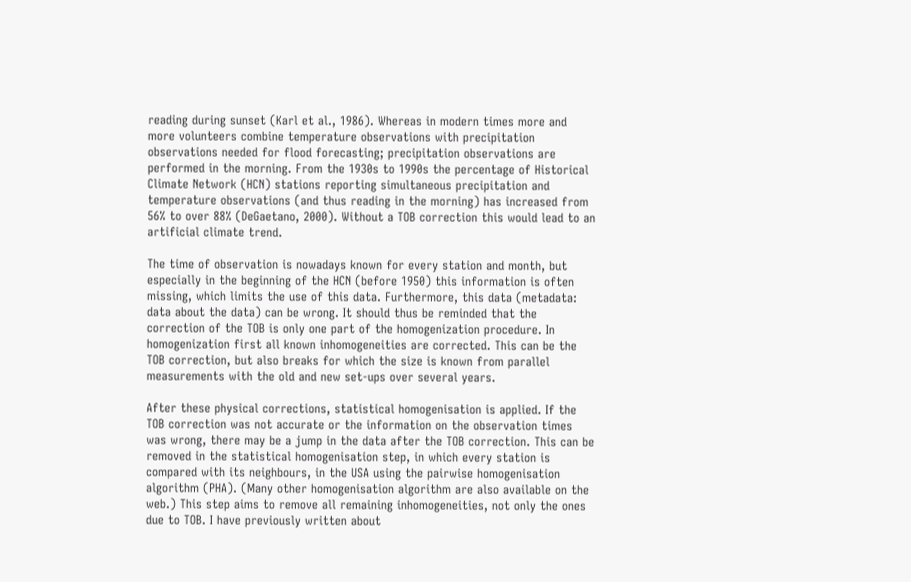reading during sunset (Karl et al., 1986). Whereas in modern times more and more volunteers combine temperature observations with precipitation observations needed for flood forecasting; precipitation observations are performed in the morning. From the 1930s to 1990s the percentage of Historical Climate Network (HCN) stations reporting simultaneous precipitation and temperature observations (and thus reading in the morning) has increased from 56% to over 88% (DeGaetano, 2000). Without a TOB correction this would lead to an artificial climate trend.

The time of observation is nowadays known for every station and month, but especially in the beginning of the HCN (before 1950) this information is often missing, which limits the use of this data. Furthermore, this data (metadata: data about the data) can be wrong. It should thus be reminded that the correction of the TOB is only one part of the homogenization procedure. In homogenization first all known inhomogeneities are corrected. This can be the TOB correction, but also breaks for which the size is known from parallel measurements with the old and new set-ups over several years.

After these physical corrections, statistical homogenisation is applied. If the TOB correction was not accurate or the information on the observation times was wrong, there may be a jump in the data after the TOB correction. This can be removed in the statistical homogenisation step, in which every station is compared with its neighbours, in the USA using the pairwise homogenisation algorithm (PHA). (Many other homogenisation algorithm are also available on the web.) This step aims to remove all remaining inhomogeneities, not only the ones due to TOB. I have previously written about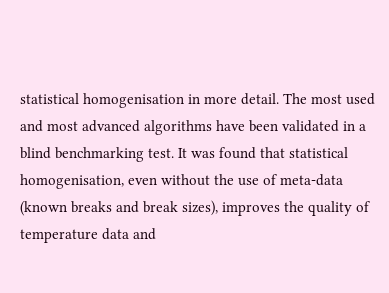statistical homogenisation in more detail. The most used and most advanced algorithms have been validated in a blind benchmarking test. It was found that statistical homogenisation, even without the use of meta-data (known breaks and break sizes), improves the quality of temperature data and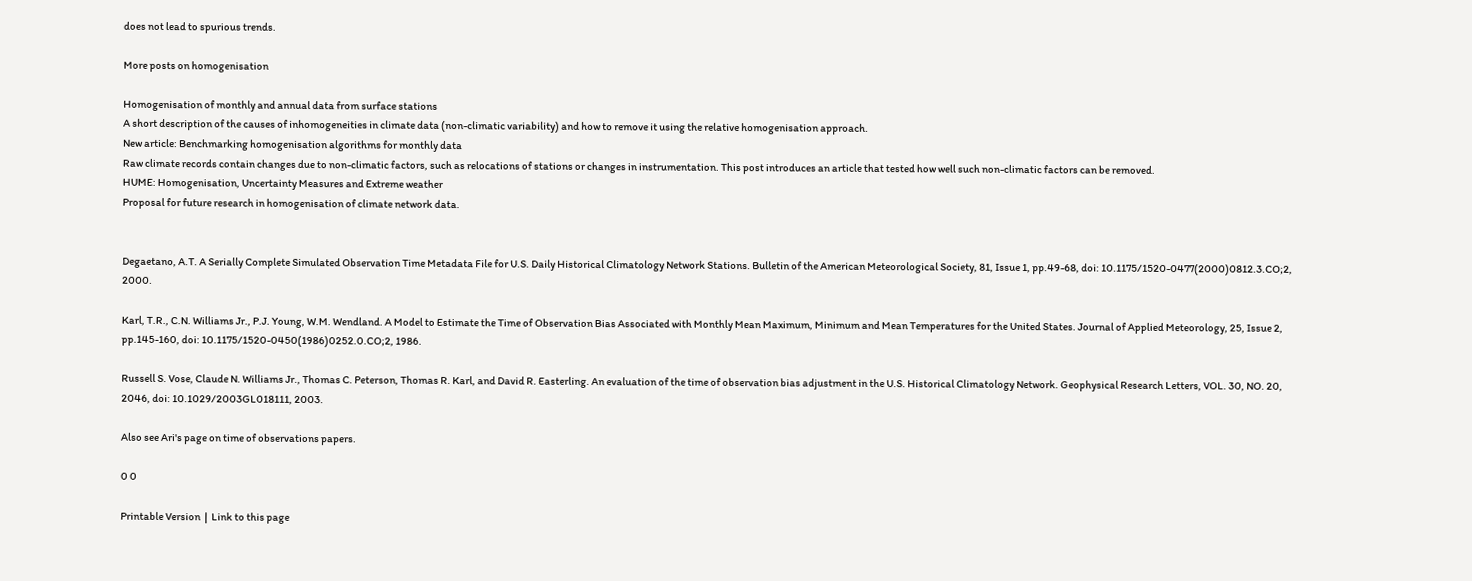does not lead to spurious trends.

More posts on homogenisation

Homogenisation of monthly and annual data from surface stations
A short description of the causes of inhomogeneities in climate data (non-climatic variability) and how to remove it using the relative homogenisation approach.
New article: Benchmarking homogenisation algorithms for monthly data
Raw climate records contain changes due to non-climatic factors, such as relocations of stations or changes in instrumentation. This post introduces an article that tested how well such non-climatic factors can be removed.
HUME: Homogenisation, Uncertainty Measures and Extreme weather
Proposal for future research in homogenisation of climate network data.


Degaetano, A.T. A Serially Complete Simulated Observation Time Metadata File for U.S. Daily Historical Climatology Network Stations. Bulletin of the American Meteorological Society, 81, Issue 1, pp.49-68, doi: 10.1175/1520-0477(2000)0812.3.CO;2, 2000.

Karl, T.R., C.N. Williams Jr., P.J. Young, W.M. Wendland. A Model to Estimate the Time of Observation Bias Associated with Monthly Mean Maximum, Minimum and Mean Temperatures for the United States. Journal of Applied Meteorology, 25, Issue 2, pp.145-160, doi: 10.1175/1520-0450(1986)0252.0.CO;2, 1986.

Russell S. Vose, Claude N. Williams Jr., Thomas C. Peterson, Thomas R. Karl, and David R. Easterling. An evaluation of the time of observation bias adjustment in the U.S. Historical Climatology Network. Geophysical Research Letters, VOL. 30, NO. 20, 2046, doi: 10.1029/2003GL018111, 2003.

Also see Ari's page on time of observations papers.

0 0

Printable Version  |  Link to this page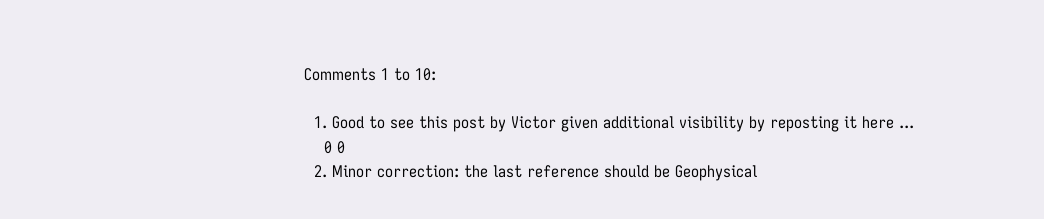Comments 1 to 10:

  1. Good to see this post by Victor given additional visibility by reposting it here ...
    0 0
  2. Minor correction: the last reference should be Geophysical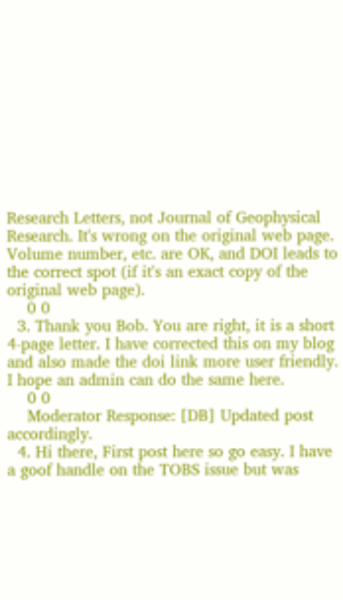Research Letters, not Journal of Geophysical Research. It's wrong on the original web page. Volume number, etc. are OK, and DOI leads to the correct spot (if it's an exact copy of the original web page).
    0 0
  3. Thank you Bob. You are right, it is a short 4-page letter. I have corrected this on my blog and also made the doi link more user friendly. I hope an admin can do the same here.
    0 0
    Moderator Response: [DB] Updated post accordingly.
  4. Hi there, First post here so go easy. I have a goof handle on the TOBS issue but was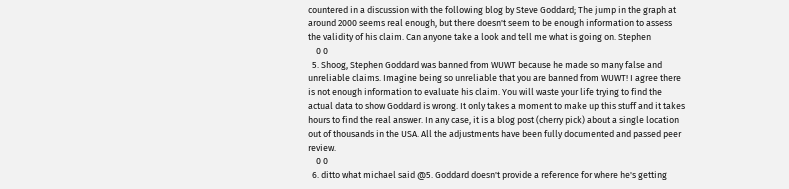countered in a discussion with the following blog by Steve Goddard; The jump in the graph at around 2000 seems real enough, but there doesn't seem to be enough information to assess the validity of his claim. Can anyone take a look and tell me what is going on. Stephen
    0 0
  5. Shoog, Stephen Goddard was banned from WUWT because he made so many false and unreliable claims. Imagine being so unreliable that you are banned from WUWT! I agree there is not enough information to evaluate his claim. You will waste your life trying to find the actual data to show Goddard is wrong. It only takes a moment to make up this stuff and it takes hours to find the real answer. In any case, it is a blog post (cherry pick) about a single location out of thousands in the USA. All the adjustments have been fully documented and passed peer review.
    0 0
  6. ditto what michael said @5. Goddard doesn't provide a reference for where he's getting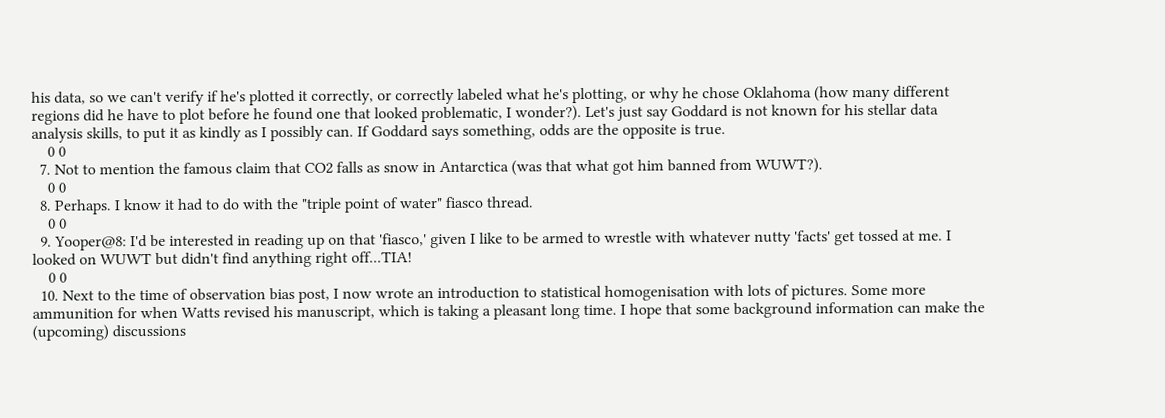his data, so we can't verify if he's plotted it correctly, or correctly labeled what he's plotting, or why he chose Oklahoma (how many different regions did he have to plot before he found one that looked problematic, I wonder?). Let's just say Goddard is not known for his stellar data analysis skills, to put it as kindly as I possibly can. If Goddard says something, odds are the opposite is true.
    0 0
  7. Not to mention the famous claim that CO2 falls as snow in Antarctica (was that what got him banned from WUWT?).
    0 0
  8. Perhaps. I know it had to do with the "triple point of water" fiasco thread.
    0 0
  9. Yooper@8: I'd be interested in reading up on that 'fiasco,' given I like to be armed to wrestle with whatever nutty 'facts' get tossed at me. I looked on WUWT but didn't find anything right off...TIA!
    0 0
  10. Next to the time of observation bias post, I now wrote an introduction to statistical homogenisation with lots of pictures. Some more ammunition for when Watts revised his manuscript, which is taking a pleasant long time. I hope that some background information can make the (upcoming) discussions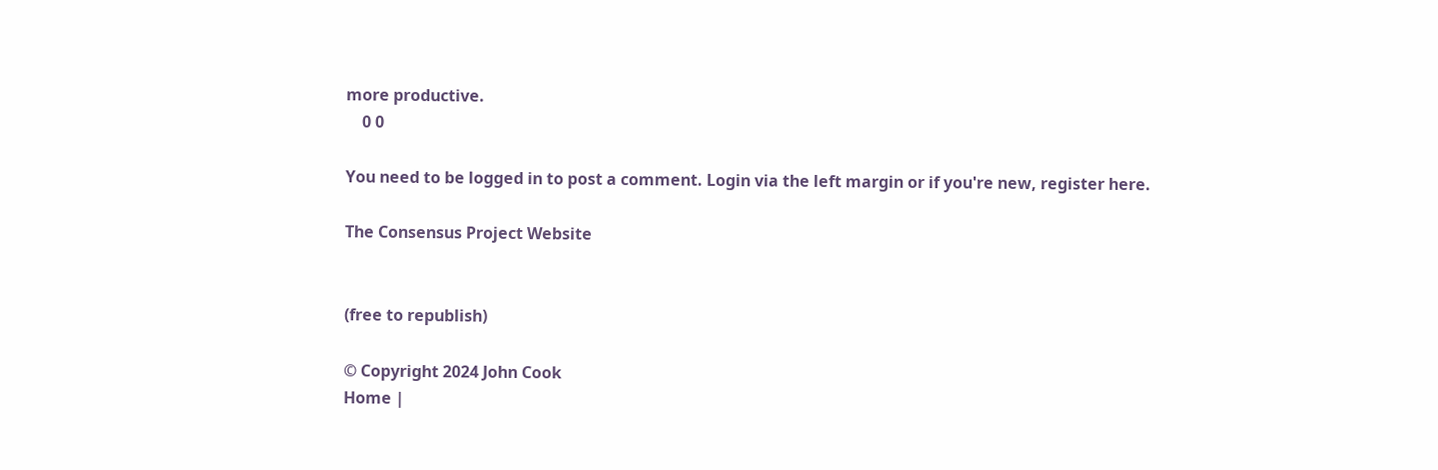more productive.
    0 0

You need to be logged in to post a comment. Login via the left margin or if you're new, register here.

The Consensus Project Website


(free to republish)

© Copyright 2024 John Cook
Home |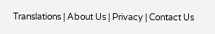Translations | About Us | Privacy | Contact Us